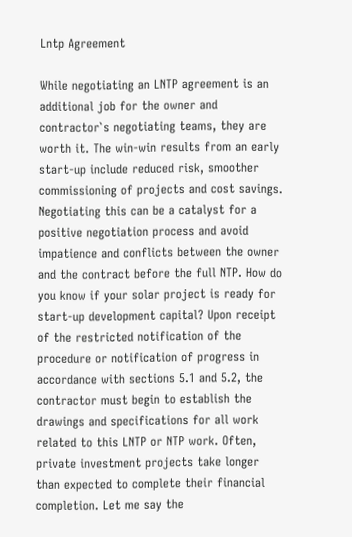Lntp Agreement

While negotiating an LNTP agreement is an additional job for the owner and contractor`s negotiating teams, they are worth it. The win-win results from an early start-up include reduced risk, smoother commissioning of projects and cost savings. Negotiating this can be a catalyst for a positive negotiation process and avoid impatience and conflicts between the owner and the contract before the full NTP. How do you know if your solar project is ready for start-up development capital? Upon receipt of the restricted notification of the procedure or notification of progress in accordance with sections 5.1 and 5.2, the contractor must begin to establish the drawings and specifications for all work related to this LNTP or NTP work. Often, private investment projects take longer than expected to complete their financial completion. Let me say the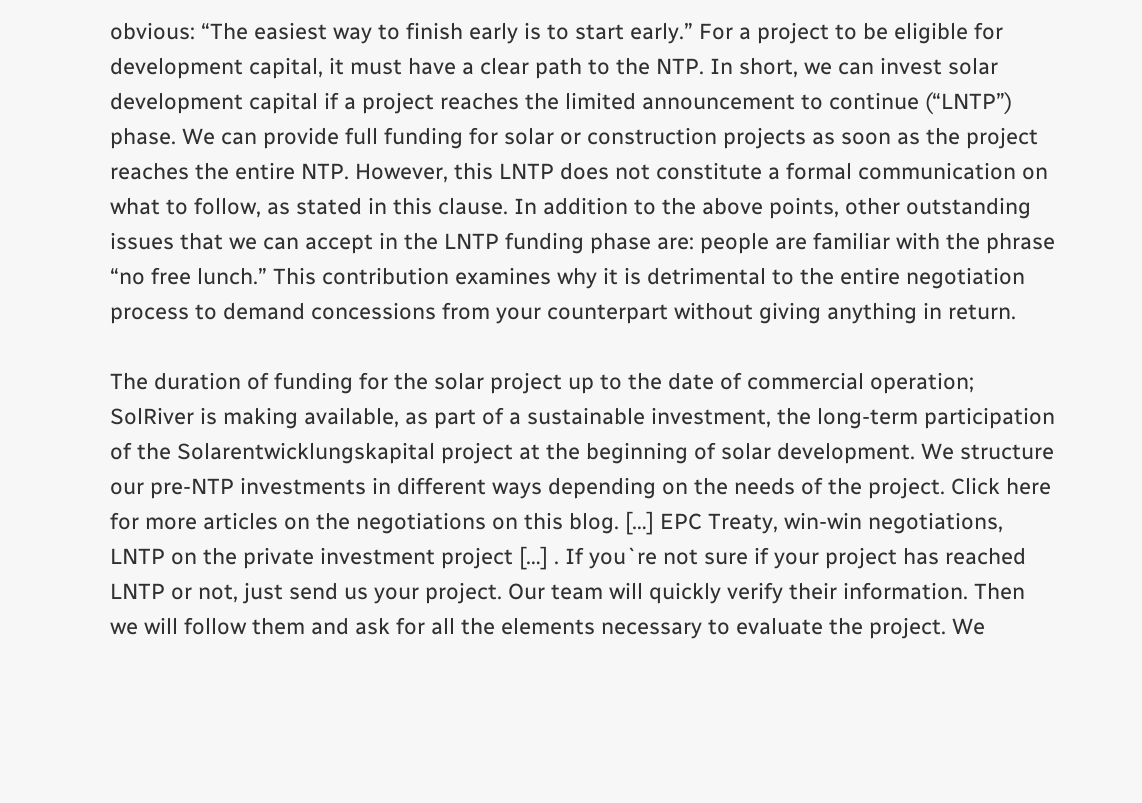obvious: “The easiest way to finish early is to start early.” For a project to be eligible for development capital, it must have a clear path to the NTP. In short, we can invest solar development capital if a project reaches the limited announcement to continue (“LNTP”) phase. We can provide full funding for solar or construction projects as soon as the project reaches the entire NTP. However, this LNTP does not constitute a formal communication on what to follow, as stated in this clause. In addition to the above points, other outstanding issues that we can accept in the LNTP funding phase are: people are familiar with the phrase “no free lunch.” This contribution examines why it is detrimental to the entire negotiation process to demand concessions from your counterpart without giving anything in return.

The duration of funding for the solar project up to the date of commercial operation; SolRiver is making available, as part of a sustainable investment, the long-term participation of the Solarentwicklungskapital project at the beginning of solar development. We structure our pre-NTP investments in different ways depending on the needs of the project. Click here for more articles on the negotiations on this blog. […] EPC Treaty, win-win negotiations, LNTP on the private investment project […] . If you`re not sure if your project has reached LNTP or not, just send us your project. Our team will quickly verify their information. Then we will follow them and ask for all the elements necessary to evaluate the project. We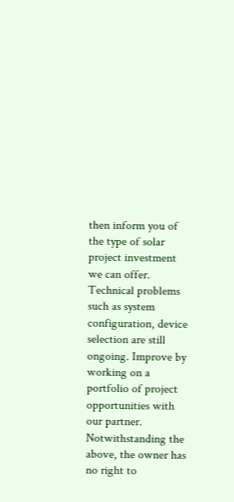then inform you of the type of solar project investment we can offer. Technical problems such as system configuration, device selection are still ongoing. Improve by working on a portfolio of project opportunities with our partner. Notwithstanding the above, the owner has no right to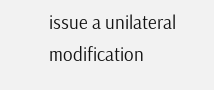issue a unilateral modification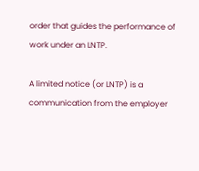order that guides the performance of work under an LNTP.

A limited notice (or LNTP) is a communication from the employer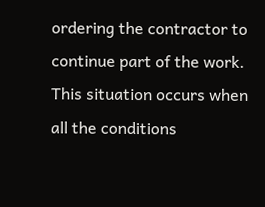ordering the contractor to continue part of the work. This situation occurs when all the conditions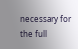necessary for the full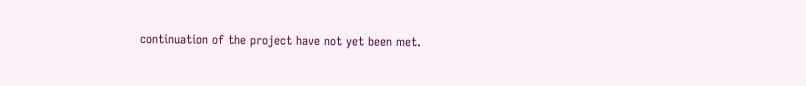continuation of the project have not yet been met.